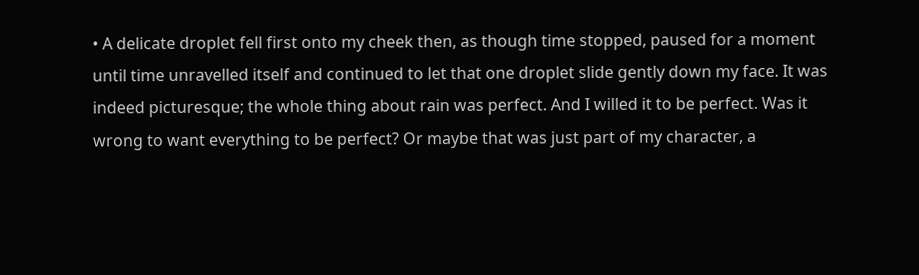• A delicate droplet fell first onto my cheek then, as though time stopped, paused for a moment until time unravelled itself and continued to let that one droplet slide gently down my face. It was indeed picturesque; the whole thing about rain was perfect. And I willed it to be perfect. Was it wrong to want everything to be perfect? Or maybe that was just part of my character, a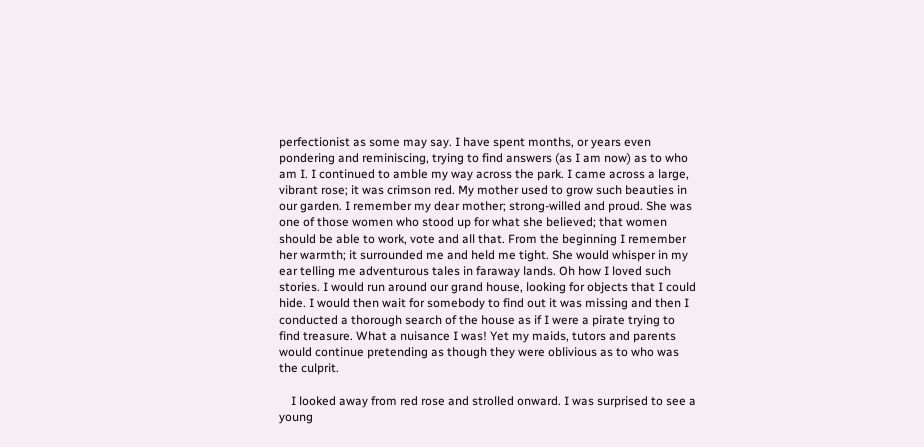perfectionist as some may say. I have spent months, or years even pondering and reminiscing, trying to find answers (as I am now) as to who am I. I continued to amble my way across the park. I came across a large, vibrant rose; it was crimson red. My mother used to grow such beauties in our garden. I remember my dear mother; strong-willed and proud. She was one of those women who stood up for what she believed; that women should be able to work, vote and all that. From the beginning I remember her warmth; it surrounded me and held me tight. She would whisper in my ear telling me adventurous tales in faraway lands. Oh how I loved such stories. I would run around our grand house, looking for objects that I could hide. I would then wait for somebody to find out it was missing and then I conducted a thorough search of the house as if I were a pirate trying to find treasure. What a nuisance I was! Yet my maids, tutors and parents would continue pretending as though they were oblivious as to who was the culprit.

    I looked away from red rose and strolled onward. I was surprised to see a young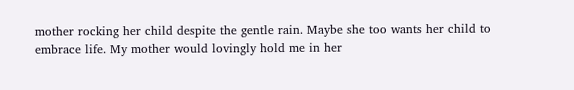mother rocking her child despite the gentle rain. Maybe she too wants her child to embrace life. My mother would lovingly hold me in her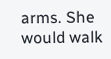arms. She would walk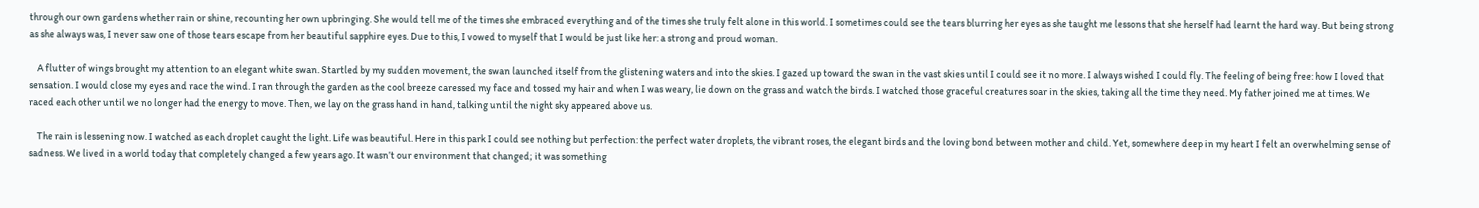through our own gardens whether rain or shine, recounting her own upbringing. She would tell me of the times she embraced everything and of the times she truly felt alone in this world. I sometimes could see the tears blurring her eyes as she taught me lessons that she herself had learnt the hard way. But being strong as she always was, I never saw one of those tears escape from her beautiful sapphire eyes. Due to this, I vowed to myself that I would be just like her: a strong and proud woman.

    A flutter of wings brought my attention to an elegant white swan. Startled by my sudden movement, the swan launched itself from the glistening waters and into the skies. I gazed up toward the swan in the vast skies until I could see it no more. I always wished I could fly. The feeling of being free: how I loved that sensation. I would close my eyes and race the wind. I ran through the garden as the cool breeze caressed my face and tossed my hair and when I was weary, lie down on the grass and watch the birds. I watched those graceful creatures soar in the skies, taking all the time they need. My father joined me at times. We raced each other until we no longer had the energy to move. Then, we lay on the grass hand in hand, talking until the night sky appeared above us.

    The rain is lessening now. I watched as each droplet caught the light. Life was beautiful. Here in this park I could see nothing but perfection: the perfect water droplets, the vibrant roses, the elegant birds and the loving bond between mother and child. Yet, somewhere deep in my heart I felt an overwhelming sense of sadness. We lived in a world today that completely changed a few years ago. It wasn’t our environment that changed; it was something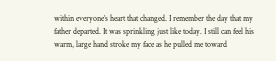within everyone’s heart that changed. I remember the day that my father departed. It was sprinkling just like today. I still can feel his warm, large hand stroke my face as he pulled me toward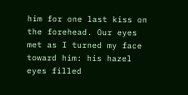him for one last kiss on the forehead. Our eyes met as I turned my face toward him: his hazel eyes filled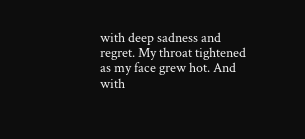with deep sadness and regret. My throat tightened as my face grew hot. And with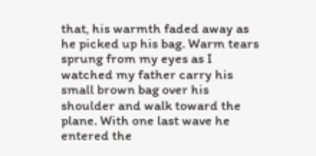that, his warmth faded away as he picked up his bag. Warm tears sprung from my eyes as I watched my father carry his small brown bag over his shoulder and walk toward the plane. With one last wave he entered the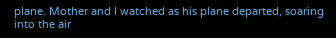plane. Mother and I watched as his plane departed, soaring into the air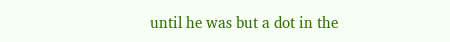until he was but a dot in the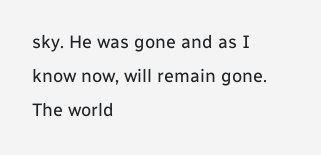sky. He was gone and as I know now, will remain gone. The world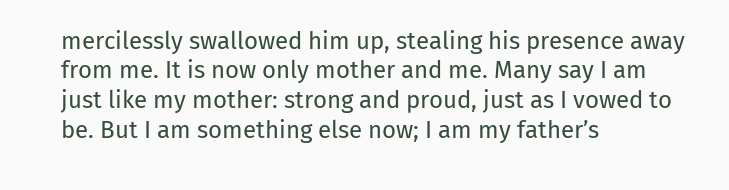mercilessly swallowed him up, stealing his presence away from me. It is now only mother and me. Many say I am just like my mother: strong and proud, just as I vowed to be. But I am something else now; I am my father’s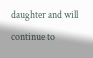daughter and will continue to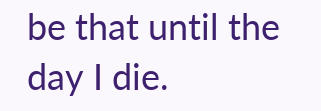be that until the day I die.